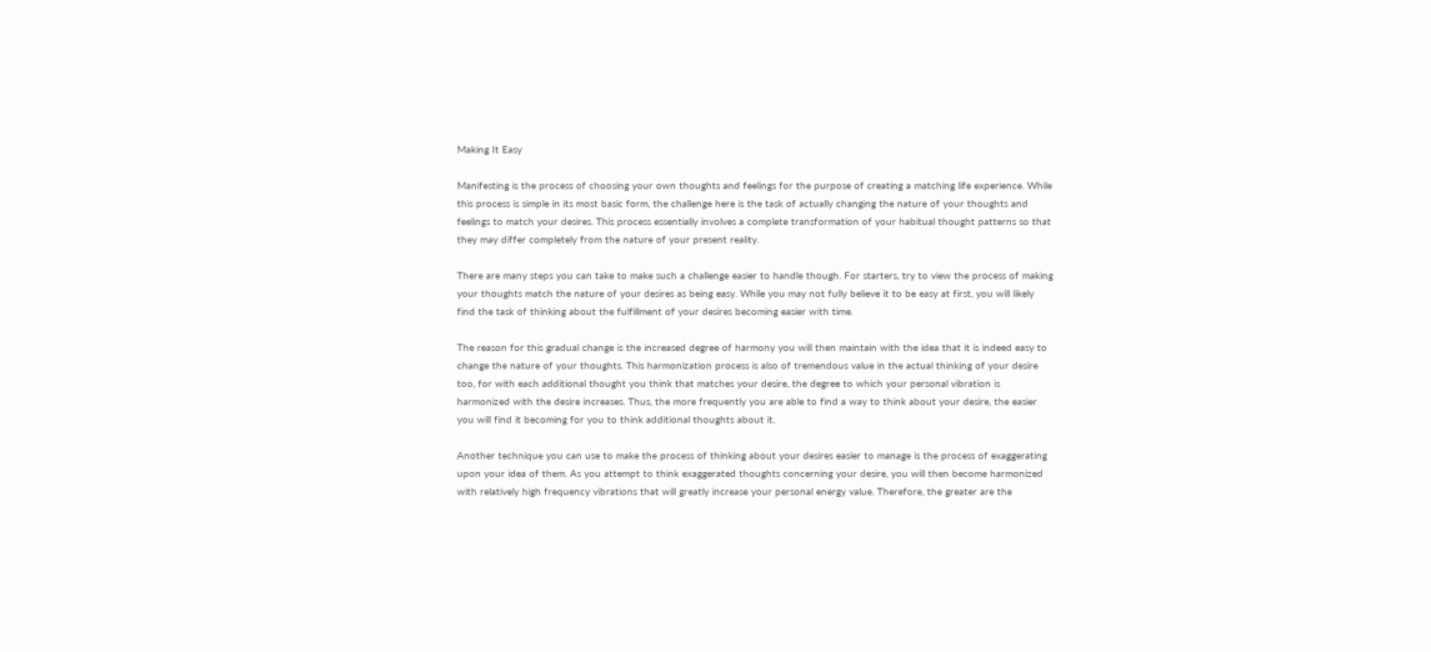Making It Easy

Manifesting is the process of choosing your own thoughts and feelings for the purpose of creating a matching life experience. While this process is simple in its most basic form, the challenge here is the task of actually changing the nature of your thoughts and feelings to match your desires. This process essentially involves a complete transformation of your habitual thought patterns so that they may differ completely from the nature of your present reality.

There are many steps you can take to make such a challenge easier to handle though. For starters, try to view the process of making your thoughts match the nature of your desires as being easy. While you may not fully believe it to be easy at first, you will likely find the task of thinking about the fulfillment of your desires becoming easier with time.

The reason for this gradual change is the increased degree of harmony you will then maintain with the idea that it is indeed easy to change the nature of your thoughts. This harmonization process is also of tremendous value in the actual thinking of your desire too, for with each additional thought you think that matches your desire, the degree to which your personal vibration is harmonized with the desire increases. Thus, the more frequently you are able to find a way to think about your desire, the easier you will find it becoming for you to think additional thoughts about it.

Another technique you can use to make the process of thinking about your desires easier to manage is the process of exaggerating upon your idea of them. As you attempt to think exaggerated thoughts concerning your desire, you will then become harmonized with relatively high frequency vibrations that will greatly increase your personal energy value. Therefore, the greater are the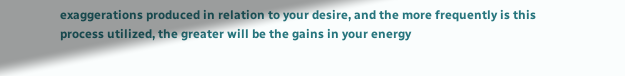exaggerations produced in relation to your desire, and the more frequently is this process utilized, the greater will be the gains in your energy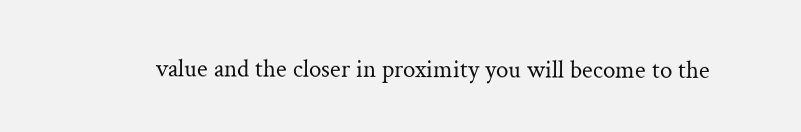value and the closer in proximity you will become to the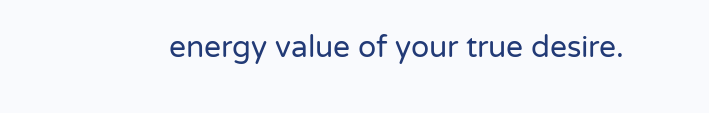energy value of your true desire.